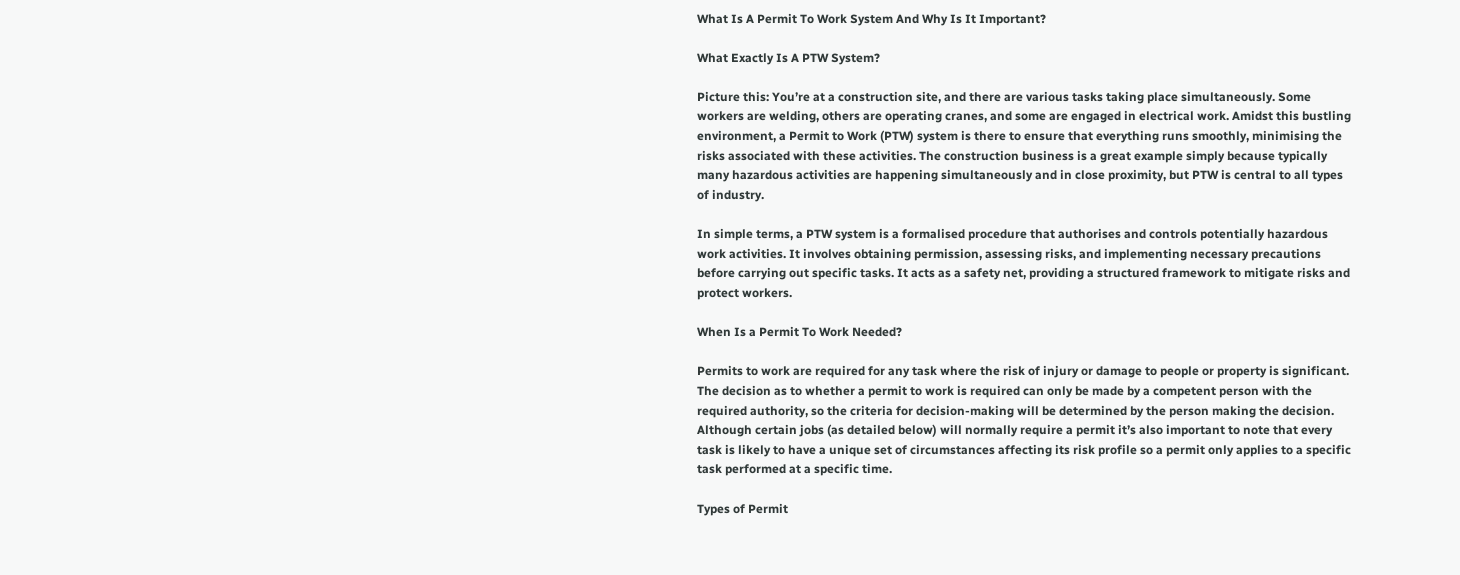What Is A Permit To Work System And Why Is It Important?

What Exactly Is A PTW System?

Picture this: You’re at a construction site, and there are various tasks taking place simultaneously. Some workers are welding, others are operating cranes, and some are engaged in electrical work. Amidst this bustling environment, a Permit to Work (PTW) system is there to ensure that everything runs smoothly, minimising the risks associated with these activities. The construction business is a great example simply because typically many hazardous activities are happening simultaneously and in close proximity, but PTW is central to all types of industry.

In simple terms, a PTW system is a formalised procedure that authorises and controls potentially hazardous work activities. It involves obtaining permission, assessing risks, and implementing necessary precautions before carrying out specific tasks. It acts as a safety net, providing a structured framework to mitigate risks and protect workers.

When Is a Permit To Work Needed?

Permits to work are required for any task where the risk of injury or damage to people or property is significant. The decision as to whether a permit to work is required can only be made by a competent person with the required authority, so the criteria for decision-making will be determined by the person making the decision. Although certain jobs (as detailed below) will normally require a permit it’s also important to note that every task is likely to have a unique set of circumstances affecting its risk profile so a permit only applies to a specific task performed at a specific time.

Types of Permit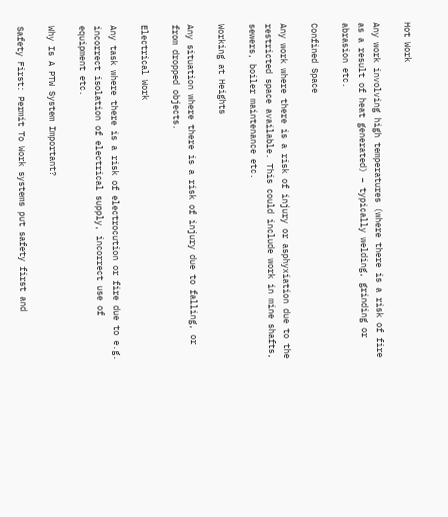Hot Work

Any work involving high temperatures (where there is a risk of fire as a result of heat generated) – typically welding, grinding or abrasion etc.

Confined Space

Any work where there is a risk of injury or asphyxiation due to the restricted space available. This could include work in mine shafts, sewers, boiler maintenance etc.

Working at Heights

Any situation where there is a risk of injury due to falling, or from dropped objects.

Electrical Work

Any task where there is a risk of electrocution or fire due to e.g. incorrect isolation of electrical supply, incorrect use of equipment etc.

Why Is A PTW System Important?

Safety First: Permit To Work systems put safety first and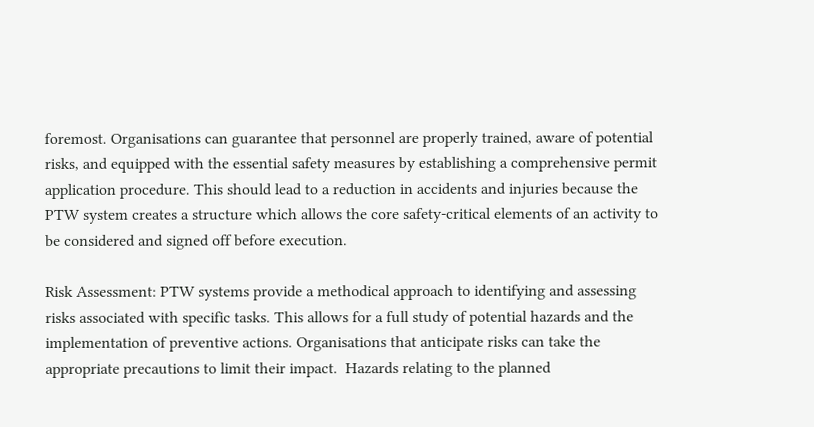foremost. Organisations can guarantee that personnel are properly trained, aware of potential risks, and equipped with the essential safety measures by establishing a comprehensive permit application procedure. This should lead to a reduction in accidents and injuries because the PTW system creates a structure which allows the core safety-critical elements of an activity to be considered and signed off before execution.

Risk Assessment: PTW systems provide a methodical approach to identifying and assessing risks associated with specific tasks. This allows for a full study of potential hazards and the implementation of preventive actions. Organisations that anticipate risks can take the appropriate precautions to limit their impact.  Hazards relating to the planned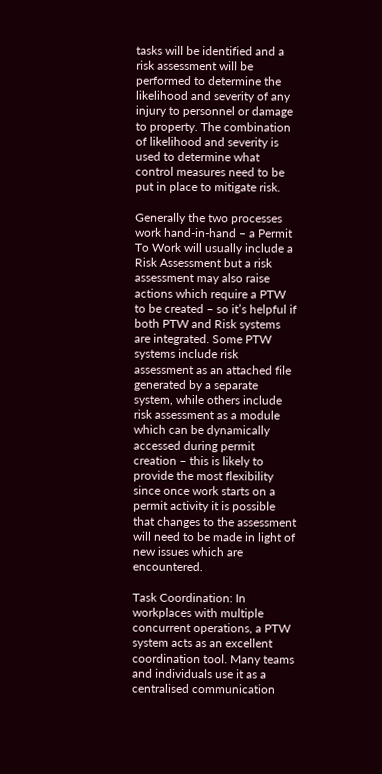tasks will be identified and a risk assessment will be performed to determine the likelihood and severity of any injury to personnel or damage to property. The combination of likelihood and severity is used to determine what control measures need to be put in place to mitigate risk.

Generally the two processes work hand-in-hand – a Permit To Work will usually include a  Risk Assessment but a risk assessment may also raise actions which require a PTW to be created – so it’s helpful if both PTW and Risk systems are integrated. Some PTW systems include risk assessment as an attached file generated by a separate system, while others include risk assessment as a module which can be dynamically accessed during permit creation – this is likely to provide the most flexibility since once work starts on a permit activity it is possible that changes to the assessment will need to be made in light of new issues which are encountered.

Task Coordination: In workplaces with multiple concurrent operations, a PTW system acts as an excellent coordination tool. Many teams and individuals use it as a centralised communication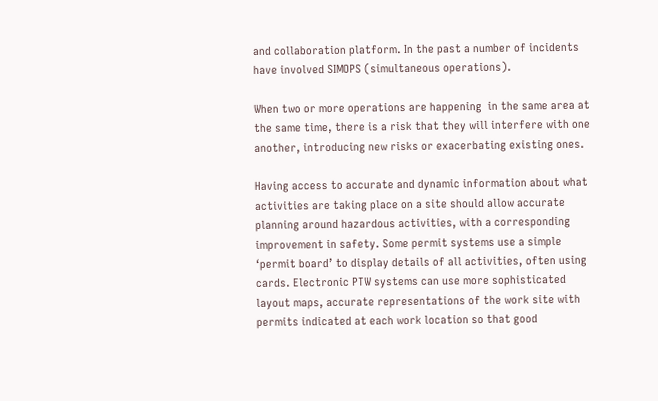and collaboration platform. In the past a number of incidents have involved SIMOPS (simultaneous operations).

When two or more operations are happening  in the same area at the same time, there is a risk that they will interfere with one another, introducing new risks or exacerbating existing ones.

Having access to accurate and dynamic information about what activities are taking place on a site should allow accurate planning around hazardous activities, with a corresponding improvement in safety. Some permit systems use a simple ‘permit board’ to display details of all activities, often using cards. Electronic PTW systems can use more sophisticated layout maps, accurate representations of the work site with permits indicated at each work location so that good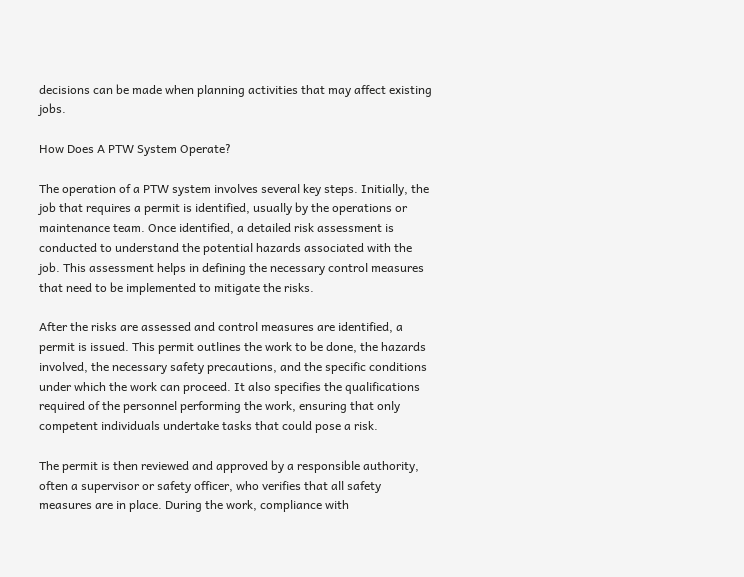decisions can be made when planning activities that may affect existing jobs.

How Does A PTW System Operate?

The operation of a PTW system involves several key steps. Initially, the job that requires a permit is identified, usually by the operations or maintenance team. Once identified, a detailed risk assessment is conducted to understand the potential hazards associated with the job. This assessment helps in defining the necessary control measures that need to be implemented to mitigate the risks.

After the risks are assessed and control measures are identified, a permit is issued. This permit outlines the work to be done, the hazards involved, the necessary safety precautions, and the specific conditions under which the work can proceed. It also specifies the qualifications required of the personnel performing the work, ensuring that only competent individuals undertake tasks that could pose a risk.

The permit is then reviewed and approved by a responsible authority, often a supervisor or safety officer, who verifies that all safety measures are in place. During the work, compliance with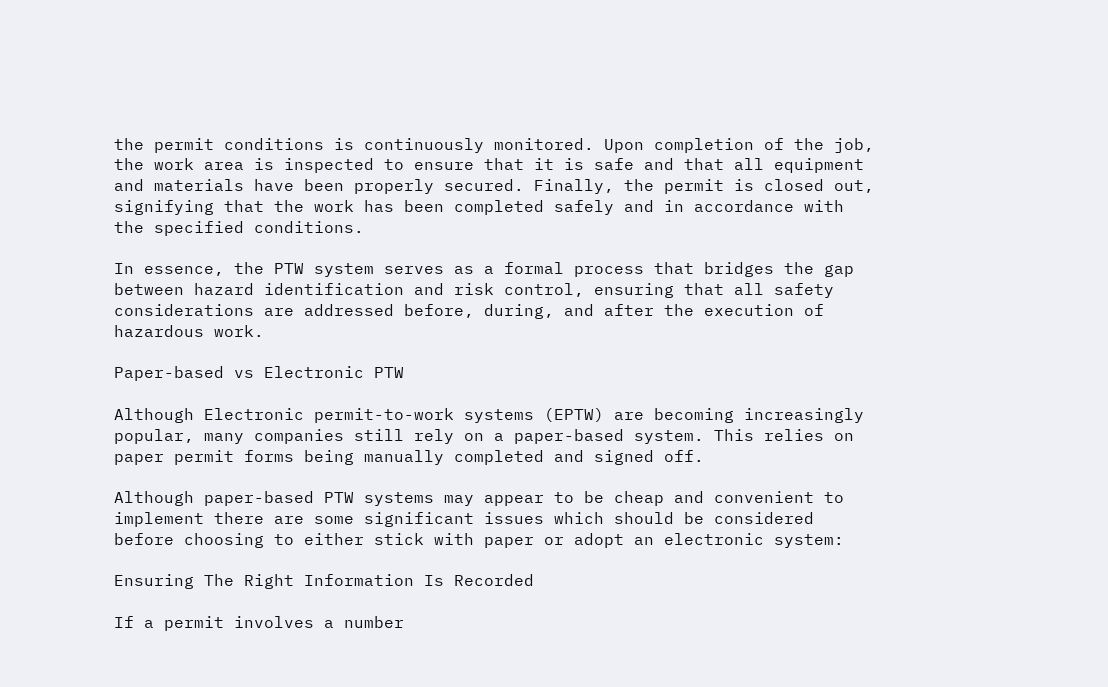the permit conditions is continuously monitored. Upon completion of the job, the work area is inspected to ensure that it is safe and that all equipment and materials have been properly secured. Finally, the permit is closed out, signifying that the work has been completed safely and in accordance with the specified conditions.

In essence, the PTW system serves as a formal process that bridges the gap between hazard identification and risk control, ensuring that all safety considerations are addressed before, during, and after the execution of hazardous work.

Paper-based vs Electronic PTW

Although Electronic permit-to-work systems (EPTW) are becoming increasingly popular, many companies still rely on a paper-based system. This relies on paper permit forms being manually completed and signed off.

Although paper-based PTW systems may appear to be cheap and convenient to implement there are some significant issues which should be considered before choosing to either stick with paper or adopt an electronic system:

Ensuring The Right Information Is Recorded

If a permit involves a number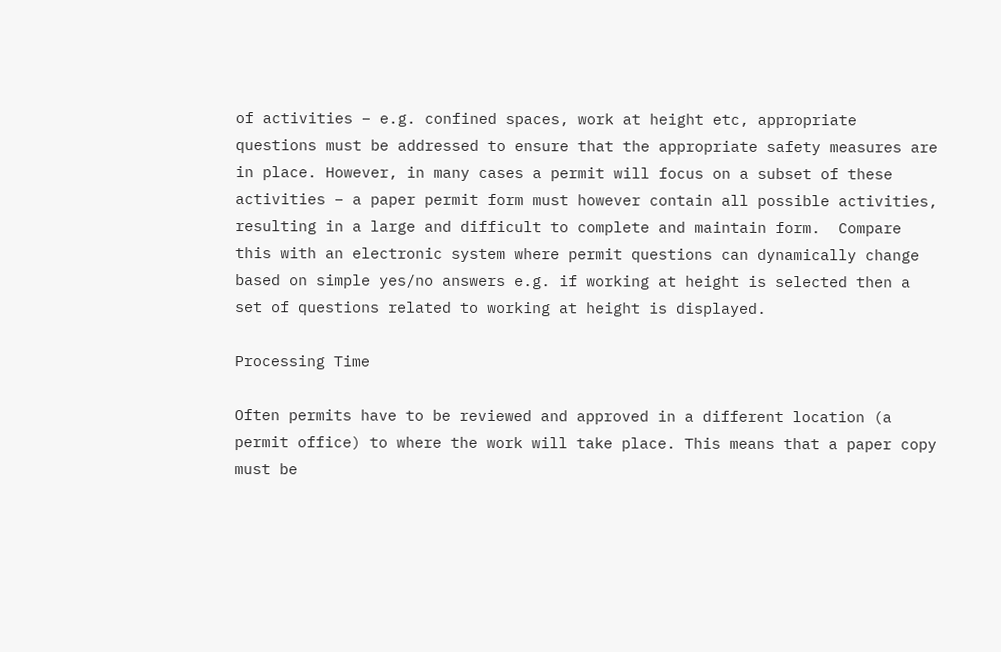of activities – e.g. confined spaces, work at height etc, appropriate questions must be addressed to ensure that the appropriate safety measures are in place. However, in many cases a permit will focus on a subset of these activities – a paper permit form must however contain all possible activities, resulting in a large and difficult to complete and maintain form.  Compare this with an electronic system where permit questions can dynamically change based on simple yes/no answers e.g. if working at height is selected then a set of questions related to working at height is displayed.

Processing Time

Often permits have to be reviewed and approved in a different location (a permit office) to where the work will take place. This means that a paper copy must be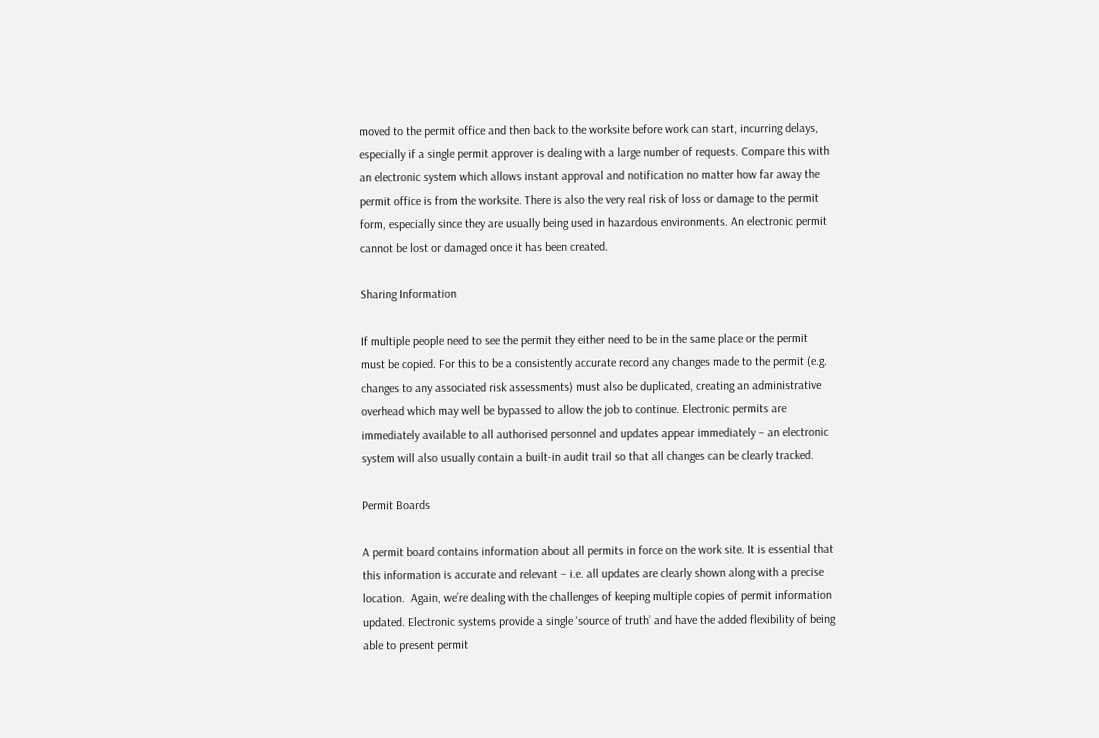moved to the permit office and then back to the worksite before work can start, incurring delays, especially if a single permit approver is dealing with a large number of requests. Compare this with an electronic system which allows instant approval and notification no matter how far away the permit office is from the worksite. There is also the very real risk of loss or damage to the permit form, especially since they are usually being used in hazardous environments. An electronic permit cannot be lost or damaged once it has been created.

Sharing Information

If multiple people need to see the permit they either need to be in the same place or the permit must be copied. For this to be a consistently accurate record any changes made to the permit (e.g. changes to any associated risk assessments) must also be duplicated, creating an administrative overhead which may well be bypassed to allow the job to continue. Electronic permits are immediately available to all authorised personnel and updates appear immediately – an electronic system will also usually contain a built-in audit trail so that all changes can be clearly tracked.

Permit Boards

A permit board contains information about all permits in force on the work site. It is essential that this information is accurate and relevant – i.e. all updates are clearly shown along with a precise location.  Again, we’re dealing with the challenges of keeping multiple copies of permit information updated. Electronic systems provide a single ‘source of truth’ and have the added flexibility of being able to present permit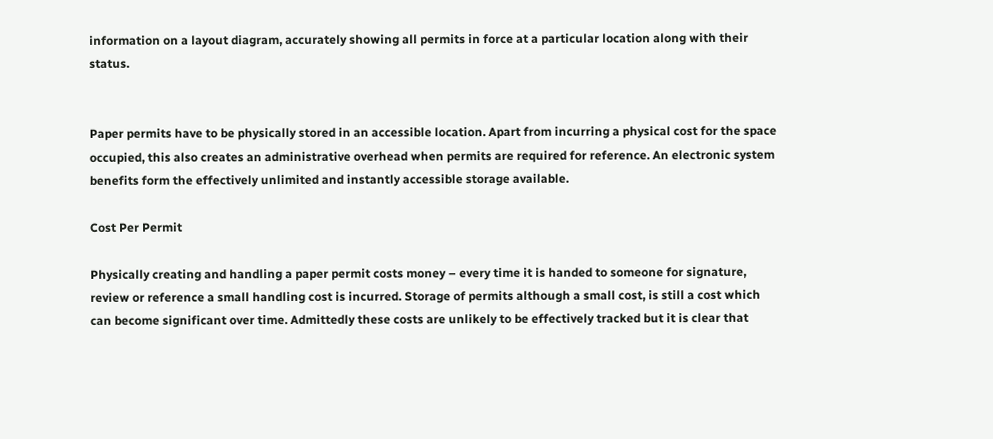information on a layout diagram, accurately showing all permits in force at a particular location along with their status.


Paper permits have to be physically stored in an accessible location. Apart from incurring a physical cost for the space occupied, this also creates an administrative overhead when permits are required for reference. An electronic system benefits form the effectively unlimited and instantly accessible storage available.

Cost Per Permit

Physically creating and handling a paper permit costs money – every time it is handed to someone for signature, review or reference a small handling cost is incurred. Storage of permits although a small cost, is still a cost which can become significant over time. Admittedly these costs are unlikely to be effectively tracked but it is clear that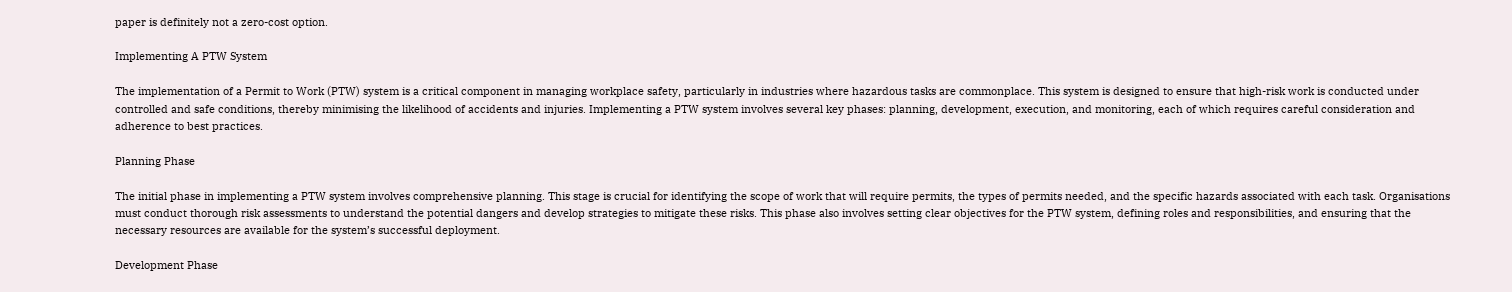paper is definitely not a zero-cost option.

Implementing A PTW System

The implementation of a Permit to Work (PTW) system is a critical component in managing workplace safety, particularly in industries where hazardous tasks are commonplace. This system is designed to ensure that high-risk work is conducted under controlled and safe conditions, thereby minimising the likelihood of accidents and injuries. Implementing a PTW system involves several key phases: planning, development, execution, and monitoring, each of which requires careful consideration and adherence to best practices.

Planning Phase

The initial phase in implementing a PTW system involves comprehensive planning. This stage is crucial for identifying the scope of work that will require permits, the types of permits needed, and the specific hazards associated with each task. Organisations must conduct thorough risk assessments to understand the potential dangers and develop strategies to mitigate these risks. This phase also involves setting clear objectives for the PTW system, defining roles and responsibilities, and ensuring that the necessary resources are available for the system’s successful deployment.

Development Phase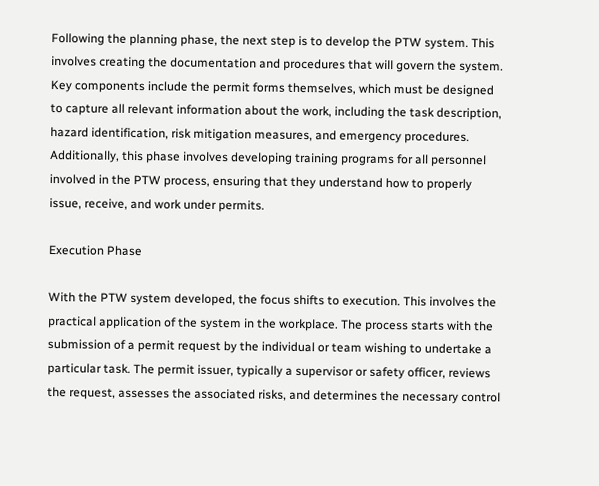Following the planning phase, the next step is to develop the PTW system. This involves creating the documentation and procedures that will govern the system. Key components include the permit forms themselves, which must be designed to capture all relevant information about the work, including the task description, hazard identification, risk mitigation measures, and emergency procedures. Additionally, this phase involves developing training programs for all personnel involved in the PTW process, ensuring that they understand how to properly issue, receive, and work under permits.

Execution Phase

With the PTW system developed, the focus shifts to execution. This involves the practical application of the system in the workplace. The process starts with the submission of a permit request by the individual or team wishing to undertake a particular task. The permit issuer, typically a supervisor or safety officer, reviews the request, assesses the associated risks, and determines the necessary control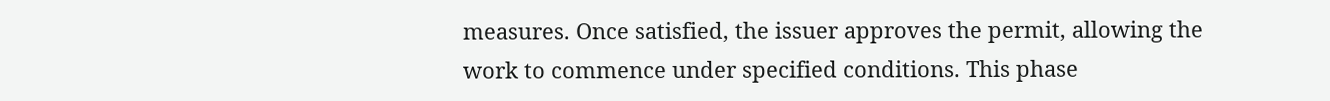measures. Once satisfied, the issuer approves the permit, allowing the work to commence under specified conditions. This phase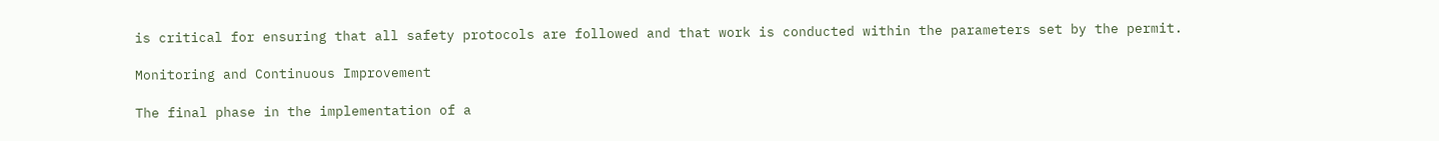is critical for ensuring that all safety protocols are followed and that work is conducted within the parameters set by the permit.

Monitoring and Continuous Improvement

The final phase in the implementation of a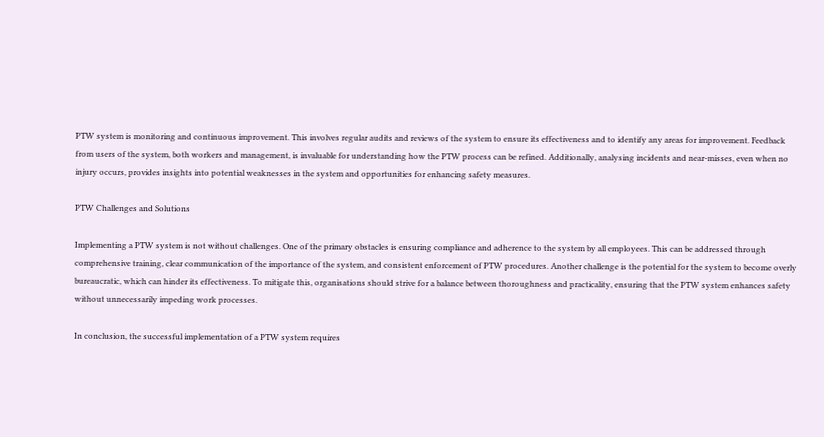PTW system is monitoring and continuous improvement. This involves regular audits and reviews of the system to ensure its effectiveness and to identify any areas for improvement. Feedback from users of the system, both workers and management, is invaluable for understanding how the PTW process can be refined. Additionally, analysing incidents and near-misses, even when no injury occurs, provides insights into potential weaknesses in the system and opportunities for enhancing safety measures.

PTW Challenges and Solutions

Implementing a PTW system is not without challenges. One of the primary obstacles is ensuring compliance and adherence to the system by all employees. This can be addressed through comprehensive training, clear communication of the importance of the system, and consistent enforcement of PTW procedures. Another challenge is the potential for the system to become overly bureaucratic, which can hinder its effectiveness. To mitigate this, organisations should strive for a balance between thoroughness and practicality, ensuring that the PTW system enhances safety without unnecessarily impeding work processes.

In conclusion, the successful implementation of a PTW system requires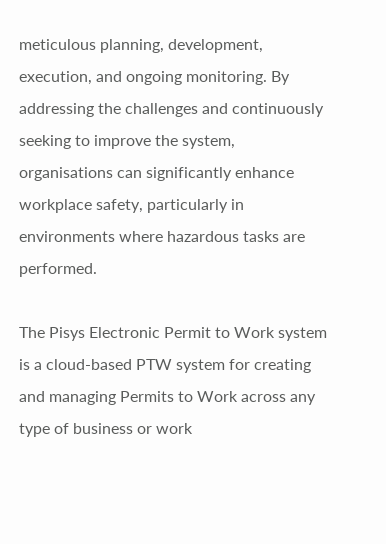meticulous planning, development, execution, and ongoing monitoring. By addressing the challenges and continuously seeking to improve the system, organisations can significantly enhance workplace safety, particularly in environments where hazardous tasks are performed.

The Pisys Electronic Permit to Work system is a cloud-based PTW system for creating and managing Permits to Work across any type of business or work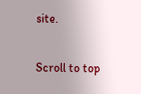site.

Scroll to top